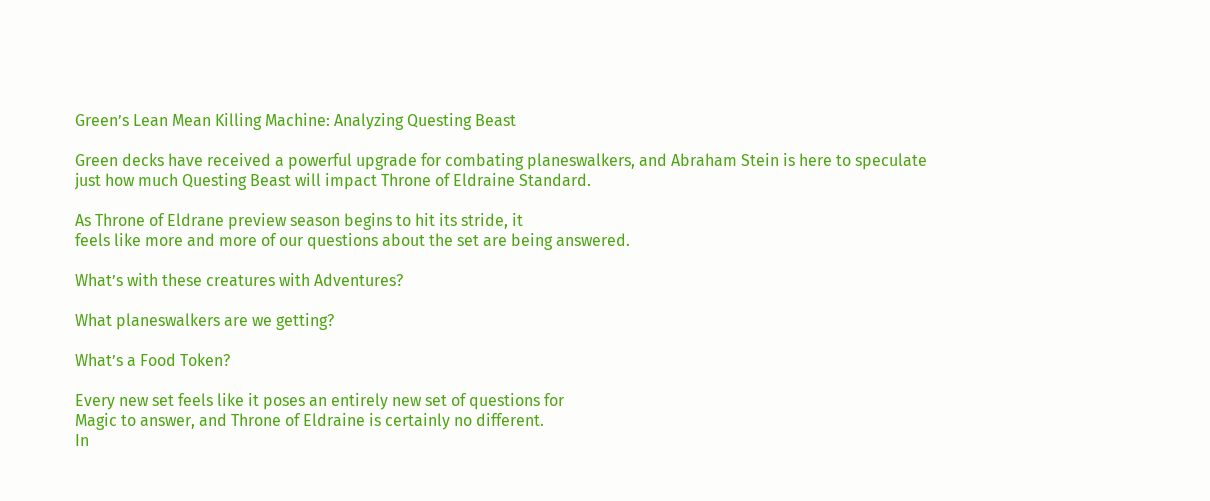Green’s Lean Mean Killing Machine: Analyzing Questing Beast

Green decks have received a powerful upgrade for combating planeswalkers, and Abraham Stein is here to speculate just how much Questing Beast will impact Throne of Eldraine Standard.

As Throne of Eldrane preview season begins to hit its stride, it
feels like more and more of our questions about the set are being answered.

What’s with these creatures with Adventures?

What planeswalkers are we getting?

What’s a Food Token?

Every new set feels like it poses an entirely new set of questions for
Magic to answer, and Throne of Eldraine is certainly no different.
In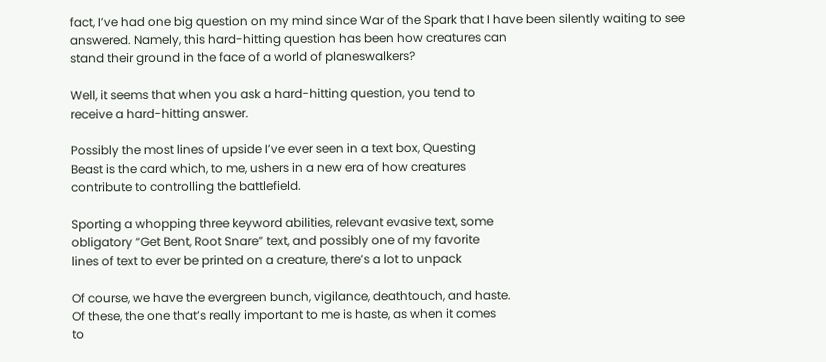fact, I’ve had one big question on my mind since War of the Spark that I have been silently waiting to see
answered. Namely, this hard-hitting question has been how creatures can
stand their ground in the face of a world of planeswalkers?

Well, it seems that when you ask a hard-hitting question, you tend to
receive a hard-hitting answer.

Possibly the most lines of upside I’ve ever seen in a text box, Questing
Beast is the card which, to me, ushers in a new era of how creatures
contribute to controlling the battlefield.

Sporting a whopping three keyword abilities, relevant evasive text, some
obligatory “Get Bent, Root Snare” text, and possibly one of my favorite
lines of text to ever be printed on a creature, there’s a lot to unpack

Of course, we have the evergreen bunch, vigilance, deathtouch, and haste.
Of these, the one that’s really important to me is haste, as when it comes
to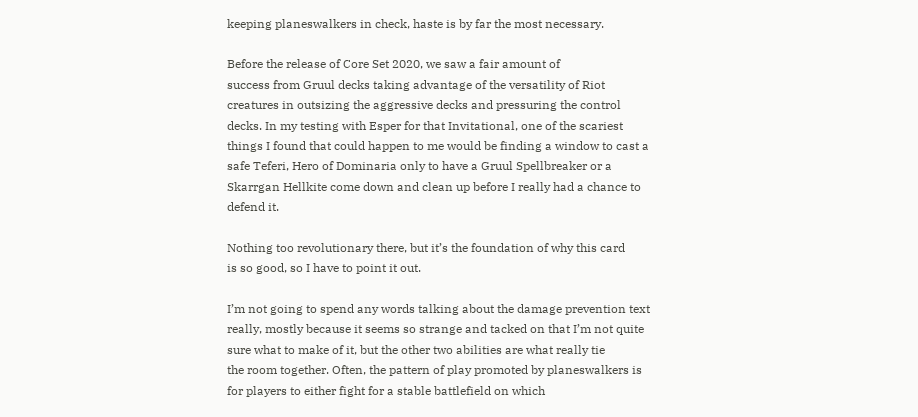keeping planeswalkers in check, haste is by far the most necessary.

Before the release of Core Set 2020, we saw a fair amount of
success from Gruul decks taking advantage of the versatility of Riot
creatures in outsizing the aggressive decks and pressuring the control
decks. In my testing with Esper for that Invitational, one of the scariest
things I found that could happen to me would be finding a window to cast a
safe Teferi, Hero of Dominaria only to have a Gruul Spellbreaker or a
Skarrgan Hellkite come down and clean up before I really had a chance to
defend it.

Nothing too revolutionary there, but it’s the foundation of why this card
is so good, so I have to point it out.

I’m not going to spend any words talking about the damage prevention text
really, mostly because it seems so strange and tacked on that I’m not quite
sure what to make of it, but the other two abilities are what really tie
the room together. Often, the pattern of play promoted by planeswalkers is
for players to either fight for a stable battlefield on which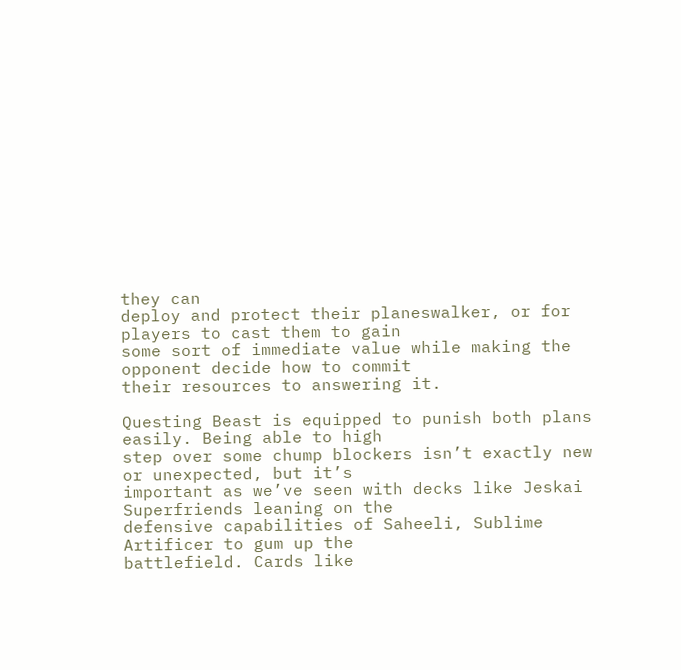they can
deploy and protect their planeswalker, or for players to cast them to gain
some sort of immediate value while making the opponent decide how to commit
their resources to answering it.

Questing Beast is equipped to punish both plans easily. Being able to high
step over some chump blockers isn’t exactly new or unexpected, but it’s
important as we’ve seen with decks like Jeskai Superfriends leaning on the
defensive capabilities of Saheeli, Sublime Artificer to gum up the
battlefield. Cards like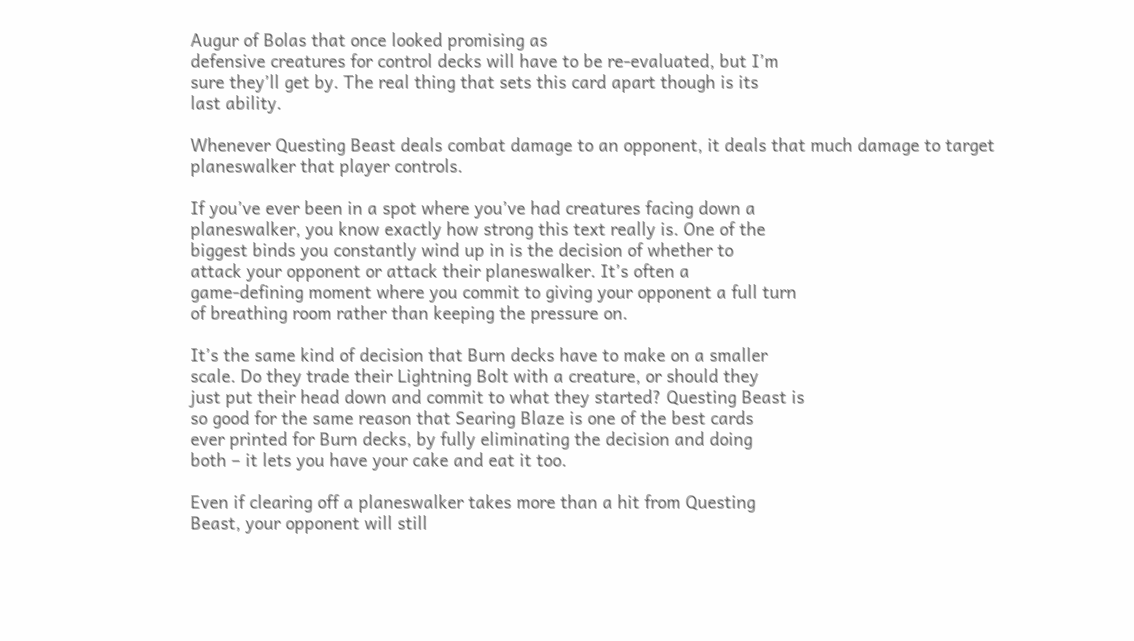Augur of Bolas that once looked promising as
defensive creatures for control decks will have to be re-evaluated, but I’m
sure they’ll get by. The real thing that sets this card apart though is its
last ability.

Whenever Questing Beast deals combat damage to an opponent, it deals that much damage to target planeswalker that player controls.

If you’ve ever been in a spot where you’ve had creatures facing down a
planeswalker, you know exactly how strong this text really is. One of the
biggest binds you constantly wind up in is the decision of whether to
attack your opponent or attack their planeswalker. It’s often a
game-defining moment where you commit to giving your opponent a full turn
of breathing room rather than keeping the pressure on.

It’s the same kind of decision that Burn decks have to make on a smaller
scale. Do they trade their Lightning Bolt with a creature, or should they
just put their head down and commit to what they started? Questing Beast is
so good for the same reason that Searing Blaze is one of the best cards
ever printed for Burn decks, by fully eliminating the decision and doing
both – it lets you have your cake and eat it too.

Even if clearing off a planeswalker takes more than a hit from Questing
Beast, your opponent will still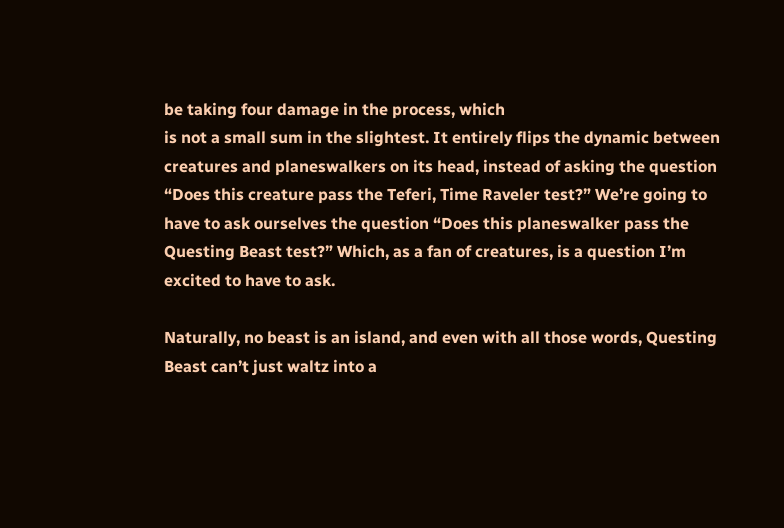be taking four damage in the process, which
is not a small sum in the slightest. It entirely flips the dynamic between
creatures and planeswalkers on its head, instead of asking the question
“Does this creature pass the Teferi, Time Raveler test?” We’re going to
have to ask ourselves the question “Does this planeswalker pass the
Questing Beast test?” Which, as a fan of creatures, is a question I’m
excited to have to ask.

Naturally, no beast is an island, and even with all those words, Questing
Beast can’t just waltz into a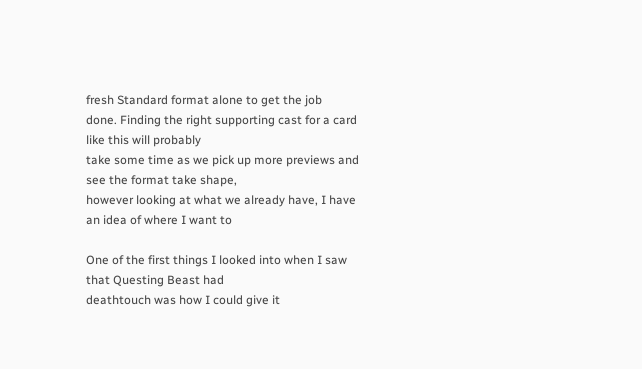fresh Standard format alone to get the job
done. Finding the right supporting cast for a card like this will probably
take some time as we pick up more previews and see the format take shape,
however looking at what we already have, I have an idea of where I want to

One of the first things I looked into when I saw that Questing Beast had
deathtouch was how I could give it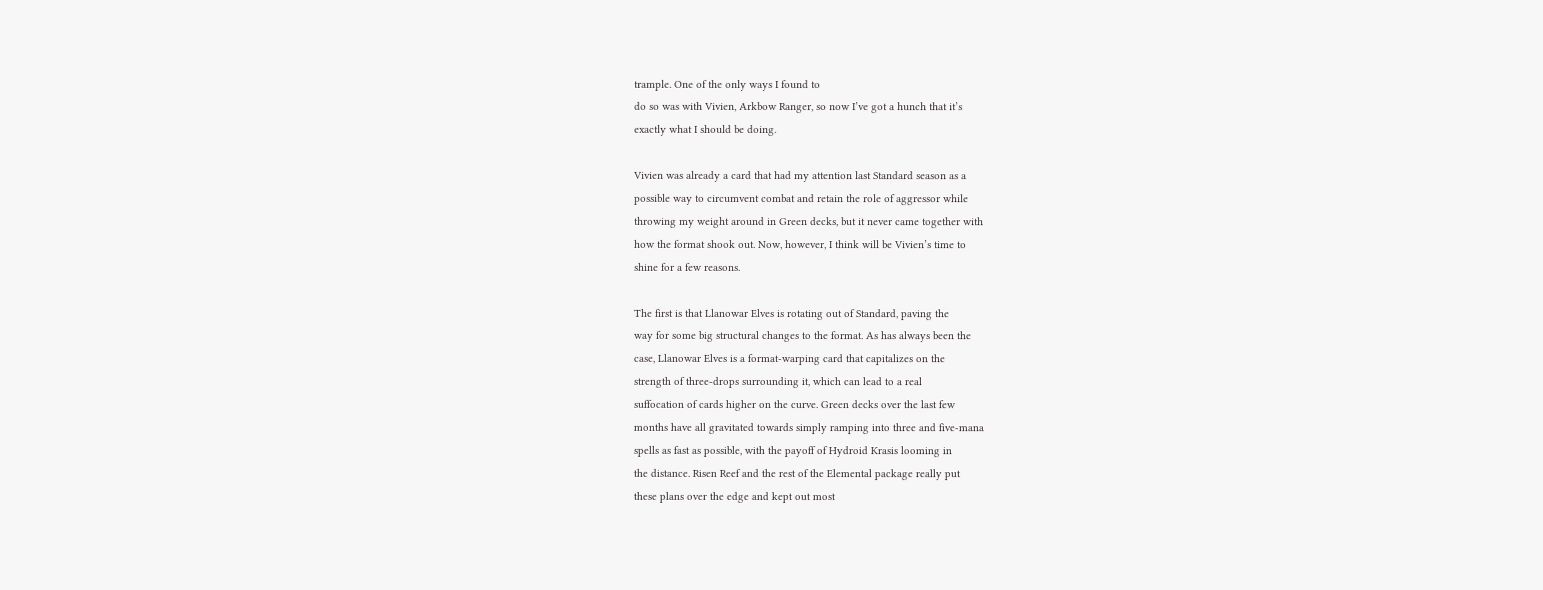trample. One of the only ways I found to
do so was with Vivien, Arkbow Ranger, so now I’ve got a hunch that it’s
exactly what I should be doing.

Vivien was already a card that had my attention last Standard season as a
possible way to circumvent combat and retain the role of aggressor while
throwing my weight around in Green decks, but it never came together with
how the format shook out. Now, however, I think will be Vivien’s time to
shine for a few reasons.

The first is that Llanowar Elves is rotating out of Standard, paving the
way for some big structural changes to the format. As has always been the
case, Llanowar Elves is a format-warping card that capitalizes on the
strength of three-drops surrounding it, which can lead to a real
suffocation of cards higher on the curve. Green decks over the last few
months have all gravitated towards simply ramping into three and five-mana
spells as fast as possible, with the payoff of Hydroid Krasis looming in
the distance. Risen Reef and the rest of the Elemental package really put
these plans over the edge and kept out most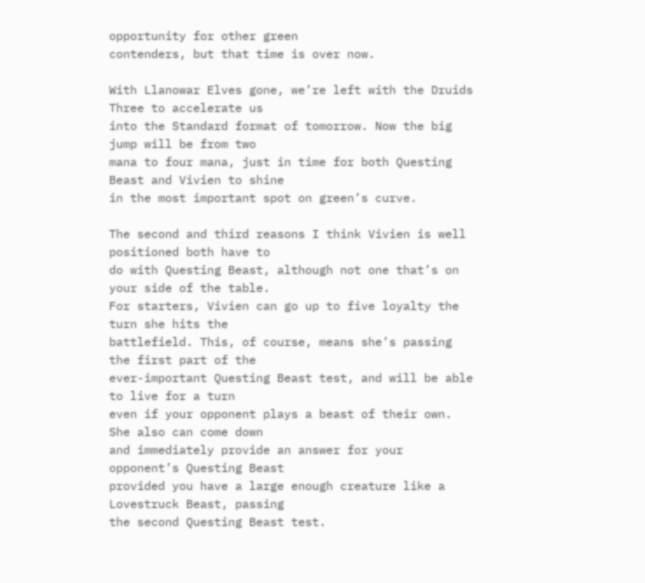opportunity for other green
contenders, but that time is over now.

With Llanowar Elves gone, we’re left with the Druids Three to accelerate us
into the Standard format of tomorrow. Now the big jump will be from two
mana to four mana, just in time for both Questing Beast and Vivien to shine
in the most important spot on green’s curve.

The second and third reasons I think Vivien is well positioned both have to
do with Questing Beast, although not one that’s on your side of the table.
For starters, Vivien can go up to five loyalty the turn she hits the
battlefield. This, of course, means she’s passing the first part of the
ever-important Questing Beast test, and will be able to live for a turn
even if your opponent plays a beast of their own. She also can come down
and immediately provide an answer for your opponent’s Questing Beast
provided you have a large enough creature like a Lovestruck Beast, passing
the second Questing Beast test.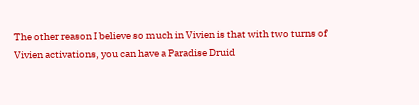The other reason I believe so much in Vivien is that with two turns of
Vivien activations, you can have a Paradise Druid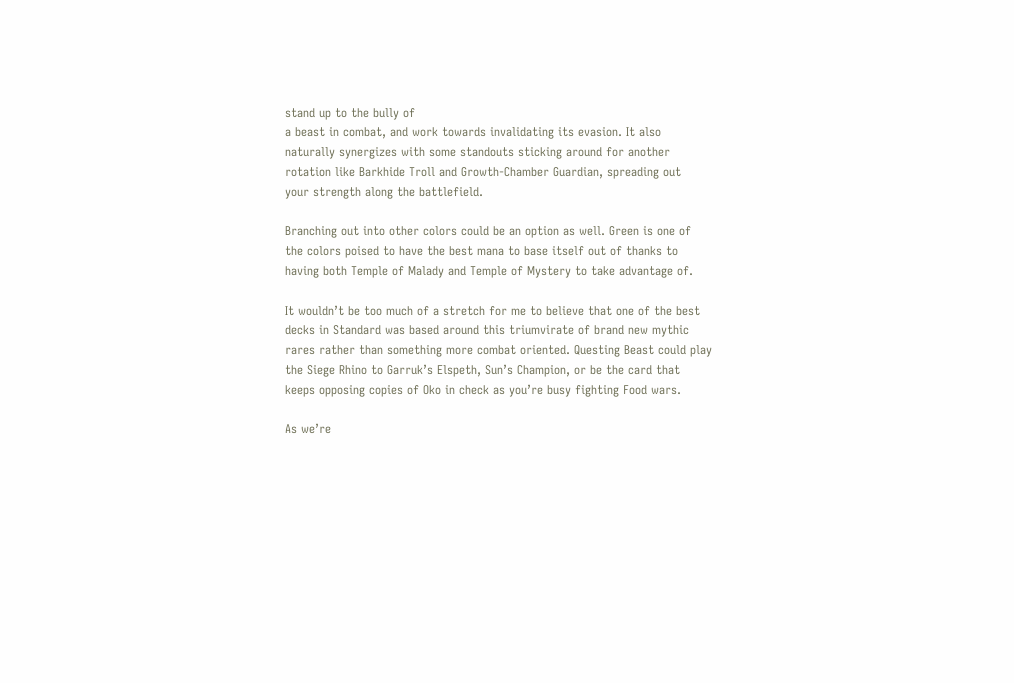stand up to the bully of
a beast in combat, and work towards invalidating its evasion. It also
naturally synergizes with some standouts sticking around for another
rotation like Barkhide Troll and Growth-Chamber Guardian, spreading out
your strength along the battlefield.

Branching out into other colors could be an option as well. Green is one of
the colors poised to have the best mana to base itself out of thanks to
having both Temple of Malady and Temple of Mystery to take advantage of.

It wouldn’t be too much of a stretch for me to believe that one of the best
decks in Standard was based around this triumvirate of brand new mythic
rares rather than something more combat oriented. Questing Beast could play
the Siege Rhino to Garruk’s Elspeth, Sun’s Champion, or be the card that
keeps opposing copies of Oko in check as you’re busy fighting Food wars.

As we’re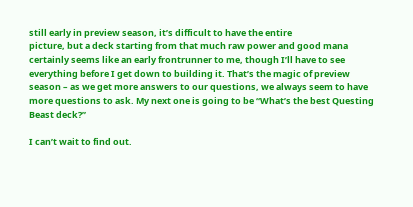still early in preview season, it’s difficult to have the entire
picture, but a deck starting from that much raw power and good mana
certainly seems like an early frontrunner to me, though I’ll have to see
everything before I get down to building it. That’s the magic of preview
season – as we get more answers to our questions, we always seem to have
more questions to ask. My next one is going to be “What’s the best Questing
Beast deck?”

I can’t wait to find out.